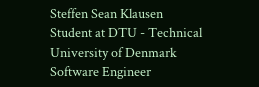Steffen Sean Klausen
Student at DTU - Technical University of Denmark
Software Engineer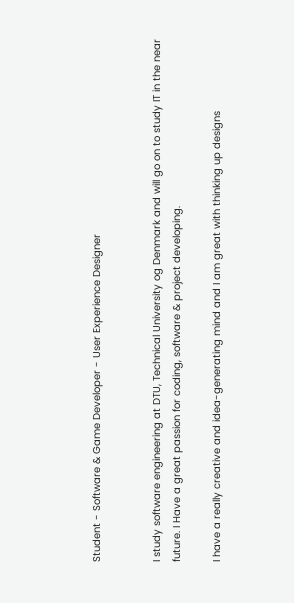Student - Software & Game Developer - User Experience Designer


I study software engineering at DTU, Technical University og Denmark and will go on to study IT in the near future. I Have a great passion for coding, software & project developing.

I have a really creative and idea-generating mind and I am great with thinking up designs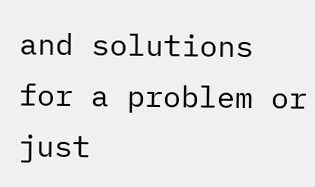and solutions for a problem or just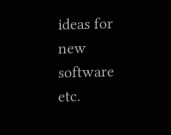ideas for new software etc.